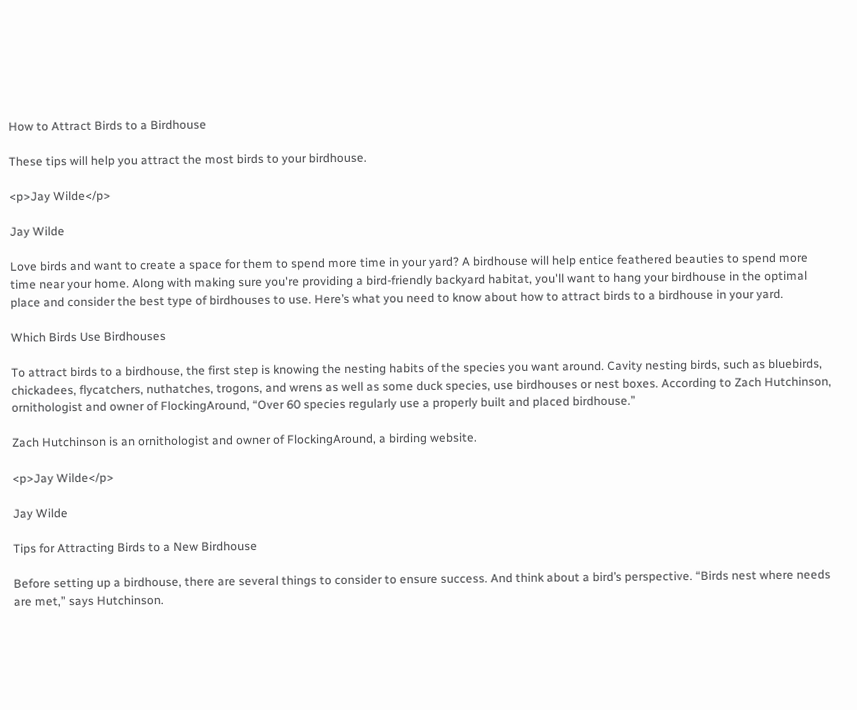How to Attract Birds to a Birdhouse

These tips will help you attract the most birds to your birdhouse.

<p>Jay Wilde</p>

Jay Wilde

Love birds and want to create a space for them to spend more time in your yard? A birdhouse will help entice feathered beauties to spend more time near your home. Along with making sure you're providing a bird-friendly backyard habitat, you'll want to hang your birdhouse in the optimal place and consider the best type of birdhouses to use. Here’s what you need to know about how to attract birds to a birdhouse in your yard.

Which Birds Use Birdhouses

To attract birds to a birdhouse, the first step is knowing the nesting habits of the species you want around. Cavity nesting birds, such as bluebirds, chickadees, flycatchers, nuthatches, trogons, and wrens as well as some duck species, use birdhouses or nest boxes. According to Zach Hutchinson, ornithologist and owner of FlockingAround, “Over 60 species regularly use a properly built and placed birdhouse.”

Zach Hutchinson is an ornithologist and owner of FlockingAround, a birding website.

<p>Jay Wilde</p>

Jay Wilde

Tips for Attracting Birds to a New Birdhouse

Before setting up a birdhouse, there are several things to consider to ensure success. And think about a bird’s perspective. “Birds nest where needs are met,” says Hutchinson.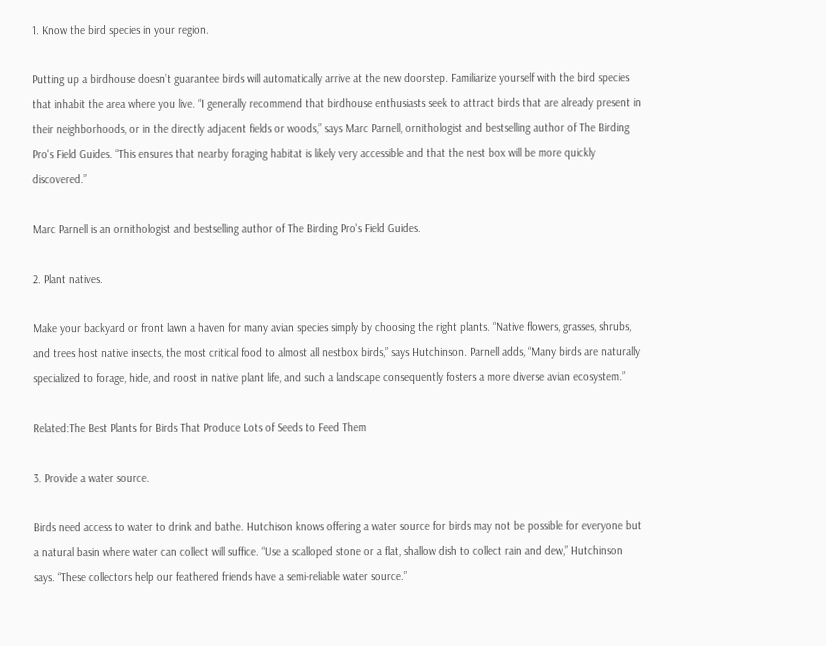1. Know the bird species in your region.

Putting up a birdhouse doesn’t guarantee birds will automatically arrive at the new doorstep. Familiarize yourself with the bird species that inhabit the area where you live. “I generally recommend that birdhouse enthusiasts seek to attract birds that are already present in their neighborhoods, or in the directly adjacent fields or woods,” says Marc Parnell, ornithologist and bestselling author of The Birding Pro's Field Guides. “This ensures that nearby foraging habitat is likely very accessible and that the nest box will be more quickly discovered.”

Marc Parnell is an ornithologist and bestselling author of The Birding Pro's Field Guides.

2. Plant natives.

Make your backyard or front lawn a haven for many avian species simply by choosing the right plants. “Native flowers, grasses, shrubs, and trees host native insects, the most critical food to almost all nestbox birds,” says Hutchinson. Parnell adds, “Many birds are naturally specialized to forage, hide, and roost in native plant life, and such a landscape consequently fosters a more diverse avian ecosystem.”

Related:The Best Plants for Birds That Produce Lots of Seeds to Feed Them

3. Provide a water source.

Birds need access to water to drink and bathe. Hutchison knows offering a water source for birds may not be possible for everyone but a natural basin where water can collect will suffice. “Use a scalloped stone or a flat, shallow dish to collect rain and dew,” Hutchinson says. “These collectors help our feathered friends have a semi-reliable water source.”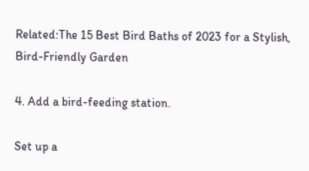Related:The 15 Best Bird Baths of 2023 for a Stylish, Bird-Friendly Garden

4. Add a bird-feeding station.

Set up a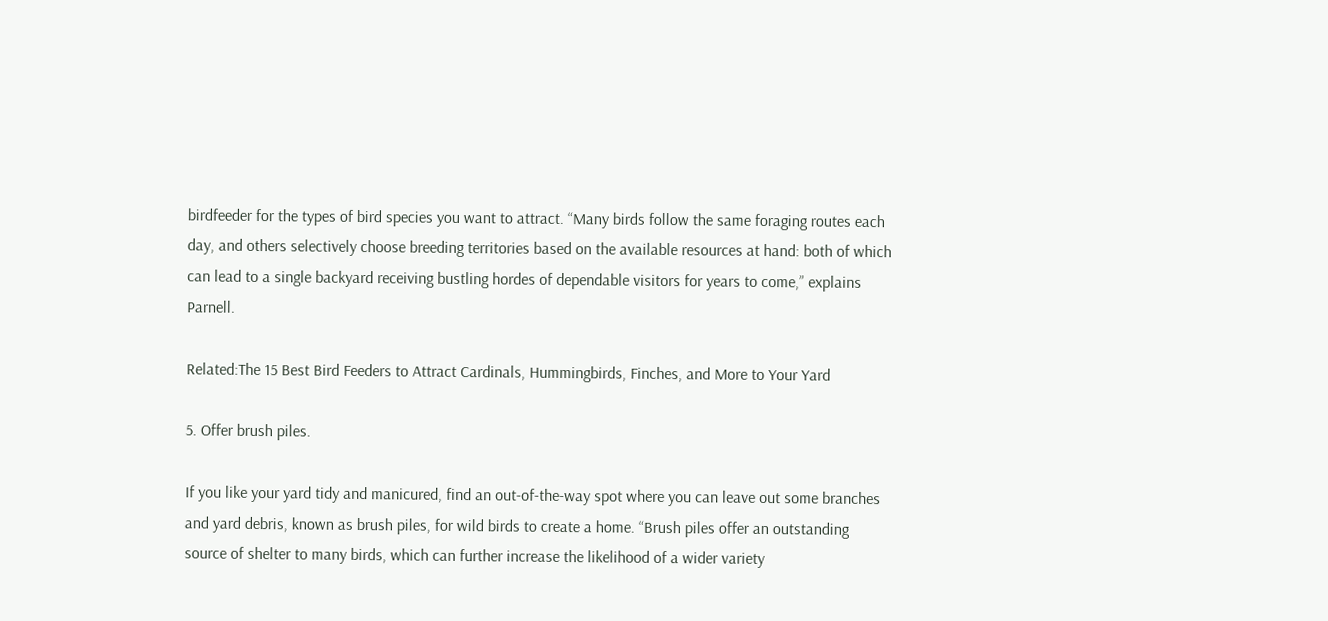birdfeeder for the types of bird species you want to attract. “Many birds follow the same foraging routes each day, and others selectively choose breeding territories based on the available resources at hand: both of which can lead to a single backyard receiving bustling hordes of dependable visitors for years to come,” explains Parnell.

Related:The 15 Best Bird Feeders to Attract Cardinals, Hummingbirds, Finches, and More to Your Yard

5. Offer brush piles.

If you like your yard tidy and manicured, find an out-of-the-way spot where you can leave out some branches and yard debris, known as brush piles, for wild birds to create a home. “Brush piles offer an outstanding source of shelter to many birds, which can further increase the likelihood of a wider variety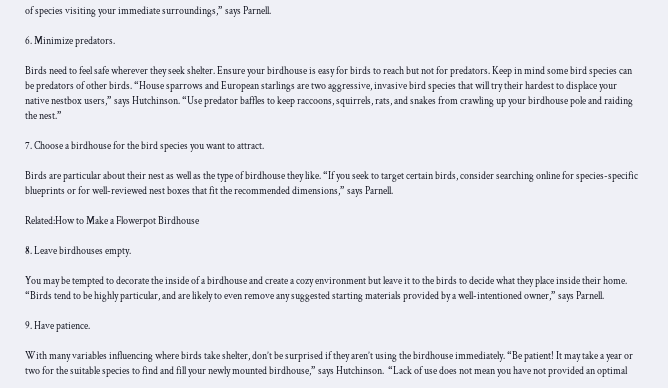of species visiting your immediate surroundings,” says Parnell.

6. Minimize predators.

Birds need to feel safe wherever they seek shelter. Ensure your birdhouse is easy for birds to reach but not for predators. Keep in mind some bird species can be predators of other birds. “House sparrows and European starlings are two aggressive, invasive bird species that will try their hardest to displace your native nestbox users,” says Hutchinson. “Use predator baffles to keep raccoons, squirrels, rats, and snakes from crawling up your birdhouse pole and raiding the nest.”

7. Choose a birdhouse for the bird species you want to attract.

Birds are particular about their nest as well as the type of birdhouse they like. “If you seek to target certain birds, consider searching online for species-specific blueprints or for well-reviewed nest boxes that fit the recommended dimensions,” says Parnell.

Related:How to Make a Flowerpot Birdhouse

8. Leave birdhouses empty.

You may be tempted to decorate the inside of a birdhouse and create a cozy environment but leave it to the birds to decide what they place inside their home. “Birds tend to be highly particular, and are likely to even remove any suggested starting materials provided by a well-intentioned owner,” says Parnell.

9. Have patience.

With many variables influencing where birds take shelter, don’t be surprised if they aren’t using the birdhouse immediately. “Be patient! It may take a year or two for the suitable species to find and fill your newly mounted birdhouse,” says Hutchinson.  “Lack of use does not mean you have not provided an optimal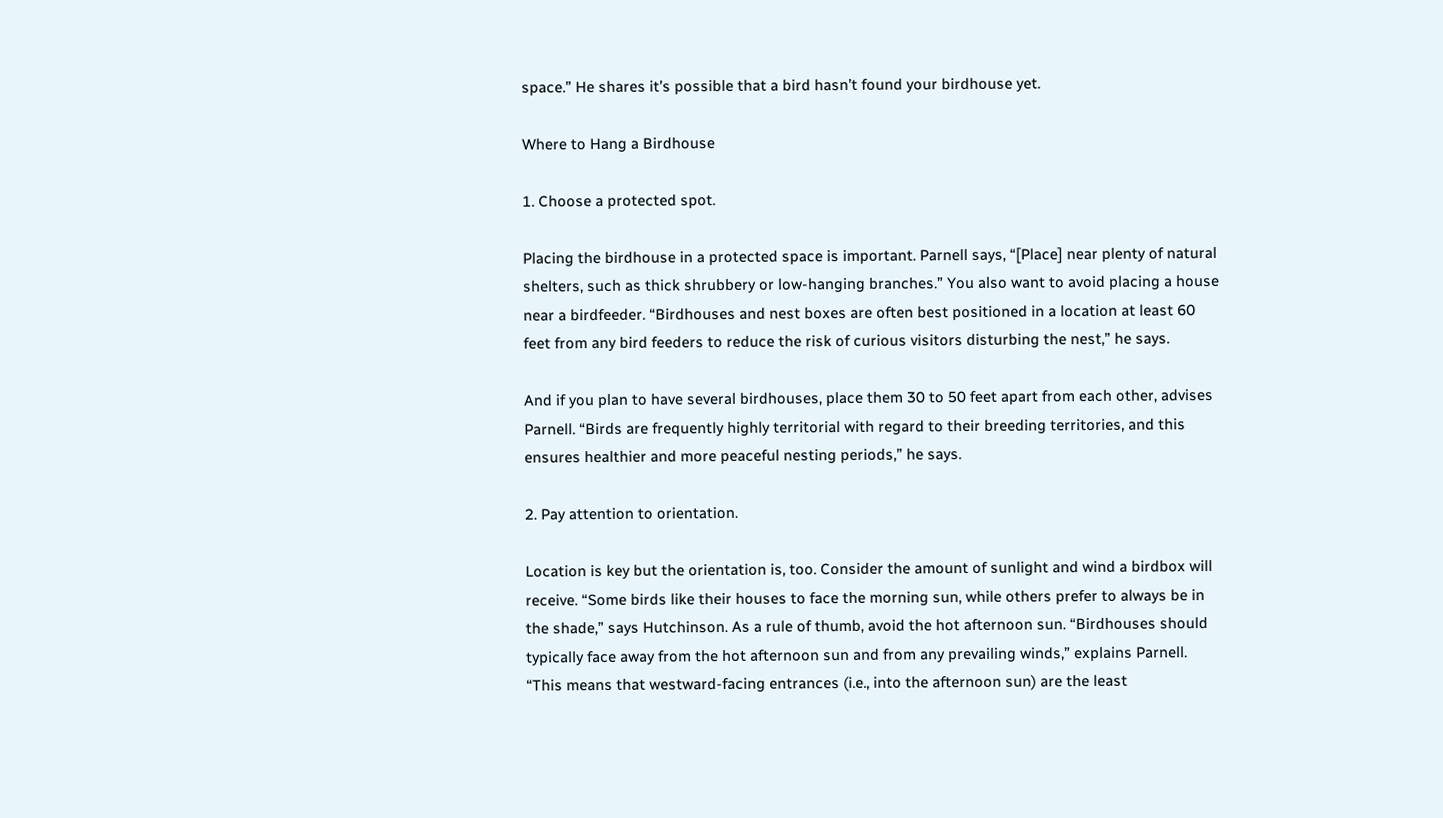space.” He shares it’s possible that a bird hasn’t found your birdhouse yet.

Where to Hang a Birdhouse

1. Choose a protected spot.

Placing the birdhouse in a protected space is important. Parnell says, “[Place] near plenty of natural shelters, such as thick shrubbery or low-hanging branches.” You also want to avoid placing a house near a birdfeeder. “Birdhouses and nest boxes are often best positioned in a location at least 60 feet from any bird feeders to reduce the risk of curious visitors disturbing the nest,” he says.

And if you plan to have several birdhouses, place them 30 to 50 feet apart from each other, advises Parnell. “Birds are frequently highly territorial with regard to their breeding territories, and this ensures healthier and more peaceful nesting periods,” he says.

2. Pay attention to orientation.

Location is key but the orientation is, too. Consider the amount of sunlight and wind a birdbox will receive. “Some birds like their houses to face the morning sun, while others prefer to always be in the shade,” says Hutchinson. As a rule of thumb, avoid the hot afternoon sun. “Birdhouses should typically face away from the hot afternoon sun and from any prevailing winds,” explains Parnell. “This means that westward-facing entrances (i.e., into the afternoon sun) are the least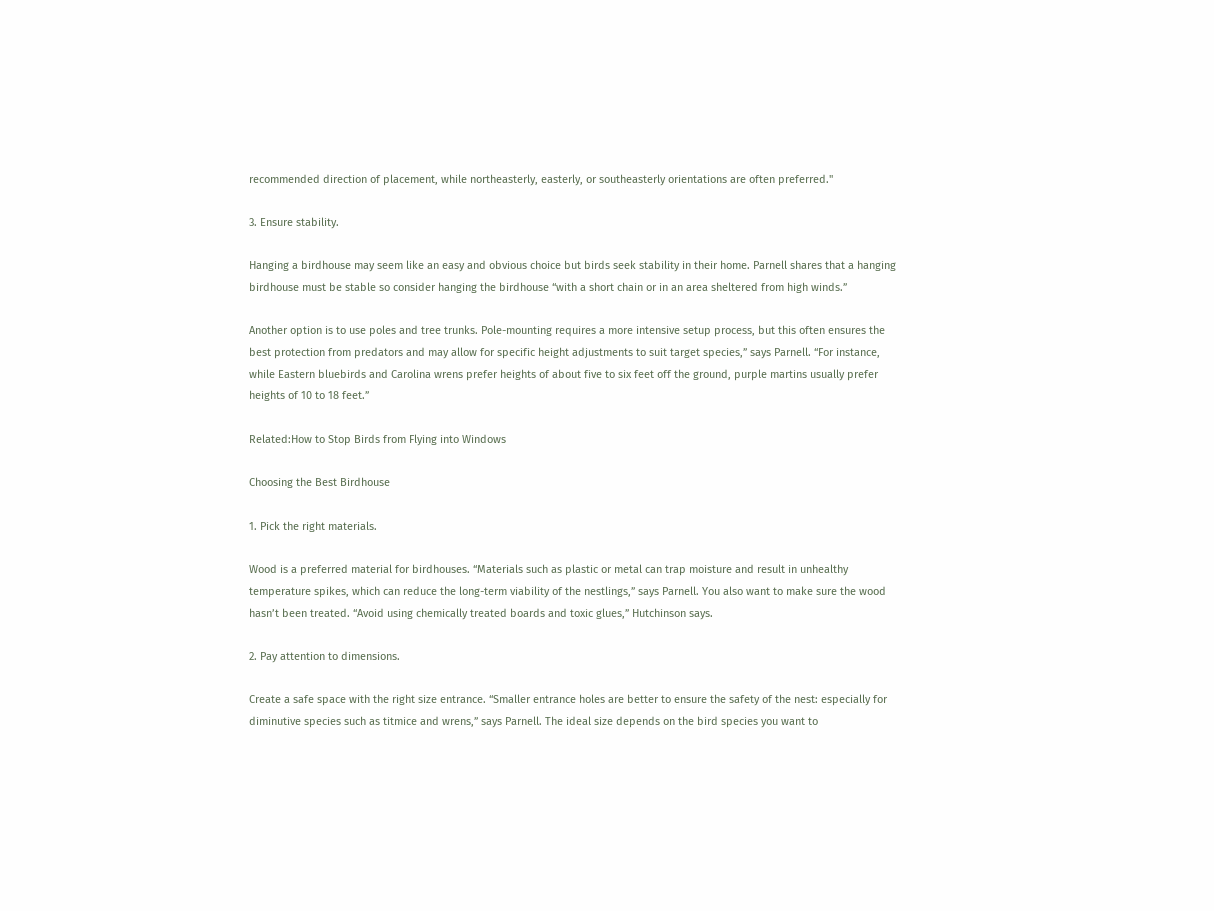recommended direction of placement, while northeasterly, easterly, or southeasterly orientations are often preferred."

3. Ensure stability.

Hanging a birdhouse may seem like an easy and obvious choice but birds seek stability in their home. Parnell shares that a hanging birdhouse must be stable so consider hanging the birdhouse “with a short chain or in an area sheltered from high winds.”

Another option is to use poles and tree trunks. Pole-mounting requires a more intensive setup process, but this often ensures the best protection from predators and may allow for specific height adjustments to suit target species,” says Parnell. “For instance, while Eastern bluebirds and Carolina wrens prefer heights of about five to six feet off the ground, purple martins usually prefer heights of 10 to 18 feet.”

Related:How to Stop Birds from Flying into Windows

Choosing the Best Birdhouse

1. Pick the right materials.

Wood is a preferred material for birdhouses. “Materials such as plastic or metal can trap moisture and result in unhealthy temperature spikes, which can reduce the long-term viability of the nestlings,” says Parnell. You also want to make sure the wood hasn’t been treated. “Avoid using chemically treated boards and toxic glues,” Hutchinson says.

2. Pay attention to dimensions.

Create a safe space with the right size entrance. “Smaller entrance holes are better to ensure the safety of the nest: especially for diminutive species such as titmice and wrens,” says Parnell. The ideal size depends on the bird species you want to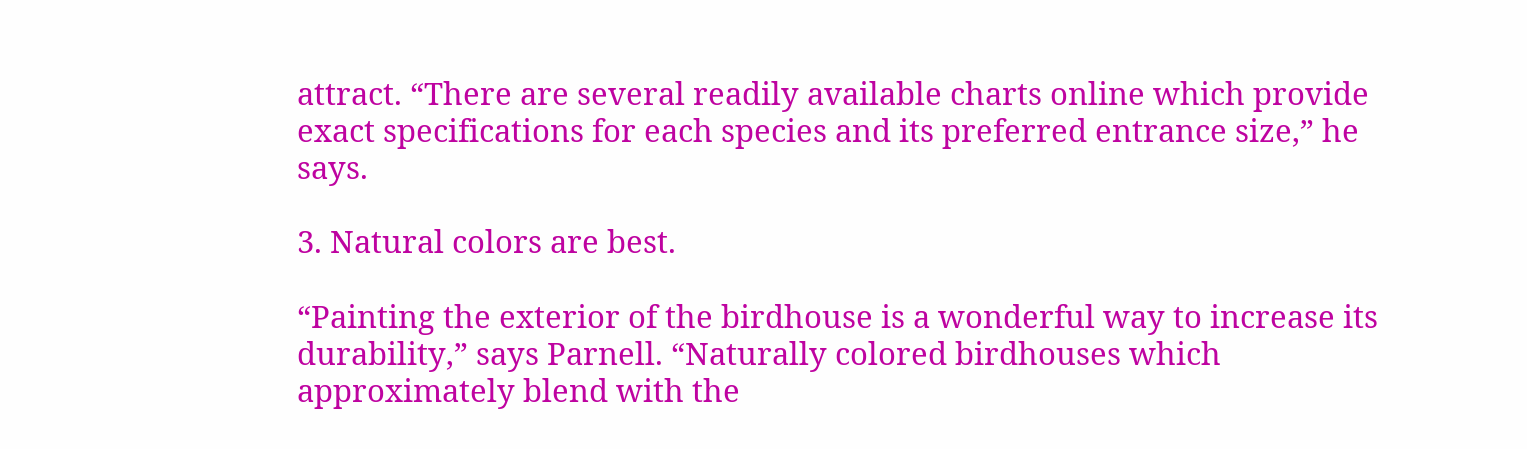attract. “There are several readily available charts online which provide exact specifications for each species and its preferred entrance size,” he says.

3. Natural colors are best.

“Painting the exterior of the birdhouse is a wonderful way to increase its durability,” says Parnell. “Naturally colored birdhouses which approximately blend with the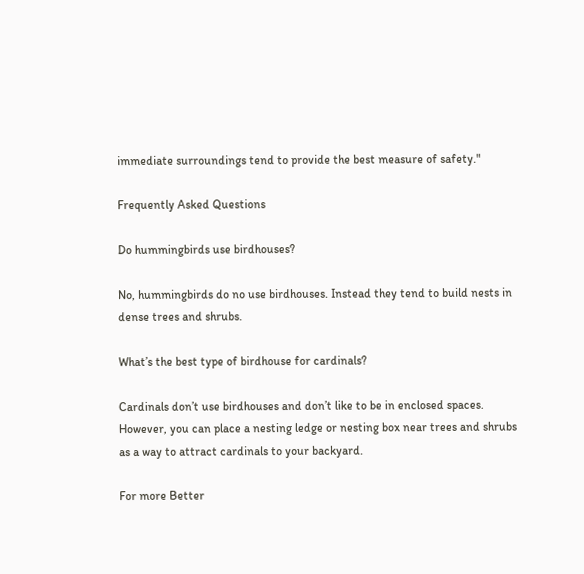immediate surroundings tend to provide the best measure of safety."

Frequently Asked Questions

Do hummingbirds use birdhouses?

No, hummingbirds do no use birdhouses. Instead they tend to build nests in dense trees and shrubs.

What’s the best type of birdhouse for cardinals?

Cardinals don’t use birdhouses and don’t like to be in enclosed spaces. However, you can place a nesting ledge or nesting box near trees and shrubs as a way to attract cardinals to your backyard.

For more Better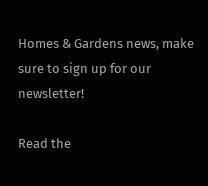Homes & Gardens news, make sure to sign up for our newsletter!

Read the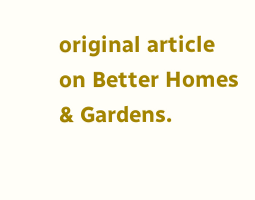original article on Better Homes & Gardens.